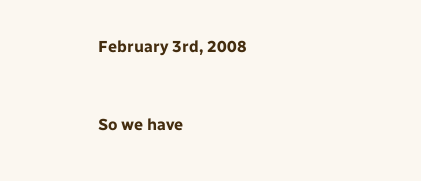February 3rd, 2008


So we have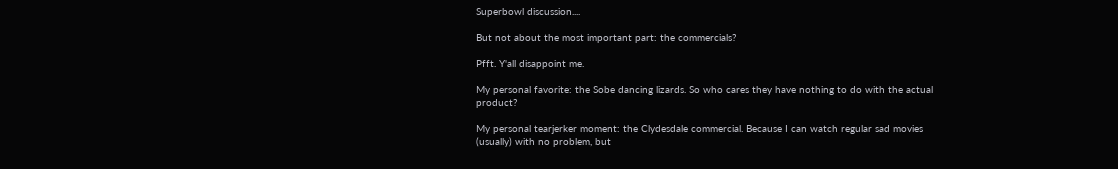Superbowl discussion....

But not about the most important part: the commercials?

Pfft. Y'all disappoint me.

My personal favorite: the Sobe dancing lizards. So who cares they have nothing to do with the actual product?

My personal tearjerker moment: the Clydesdale commercial. Because I can watch regular sad movies (usually) with no problem, but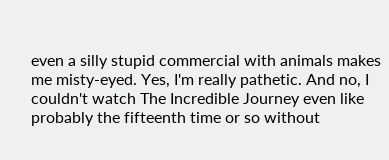even a silly stupid commercial with animals makes me misty-eyed. Yes, I'm really pathetic. And no, I couldn't watch The Incredible Journey even like probably the fifteenth time or so without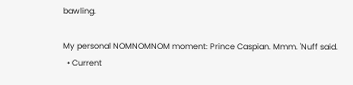bawling.

My personal NOMNOMNOM moment: Prince Caspian. Mmm. 'Nuff said.
  • Current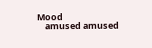Mood
    amused amused